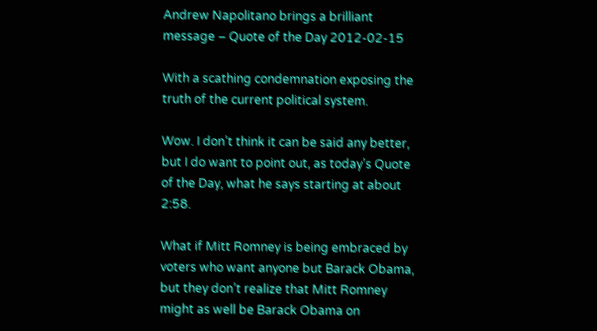Andrew Napolitano brings a brilliant message – Quote of the Day 2012-02-15

With a scathing condemnation exposing the truth of the current political system.

Wow. I don’t think it can be said any better, but I do want to point out, as today’s Quote of the Day, what he says starting at about 2:58.

What if Mitt Romney is being embraced by voters who want anyone but Barack Obama, but they don’t realize that Mitt Romney might as well be Barack Obama on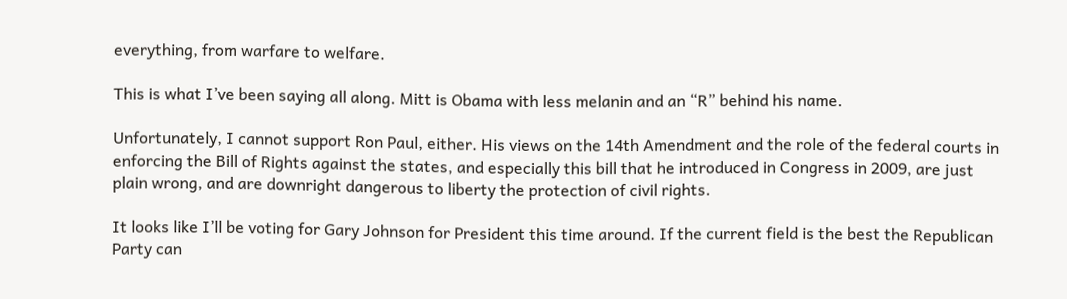everything, from warfare to welfare.

This is what I’ve been saying all along. Mitt is Obama with less melanin and an “R” behind his name.

Unfortunately, I cannot support Ron Paul, either. His views on the 14th Amendment and the role of the federal courts in enforcing the Bill of Rights against the states, and especially this bill that he introduced in Congress in 2009, are just plain wrong, and are downright dangerous to liberty the protection of civil rights.

It looks like I’ll be voting for Gary Johnson for President this time around. If the current field is the best the Republican Party can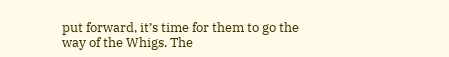put forward, it’s time for them to go the way of the Whigs. The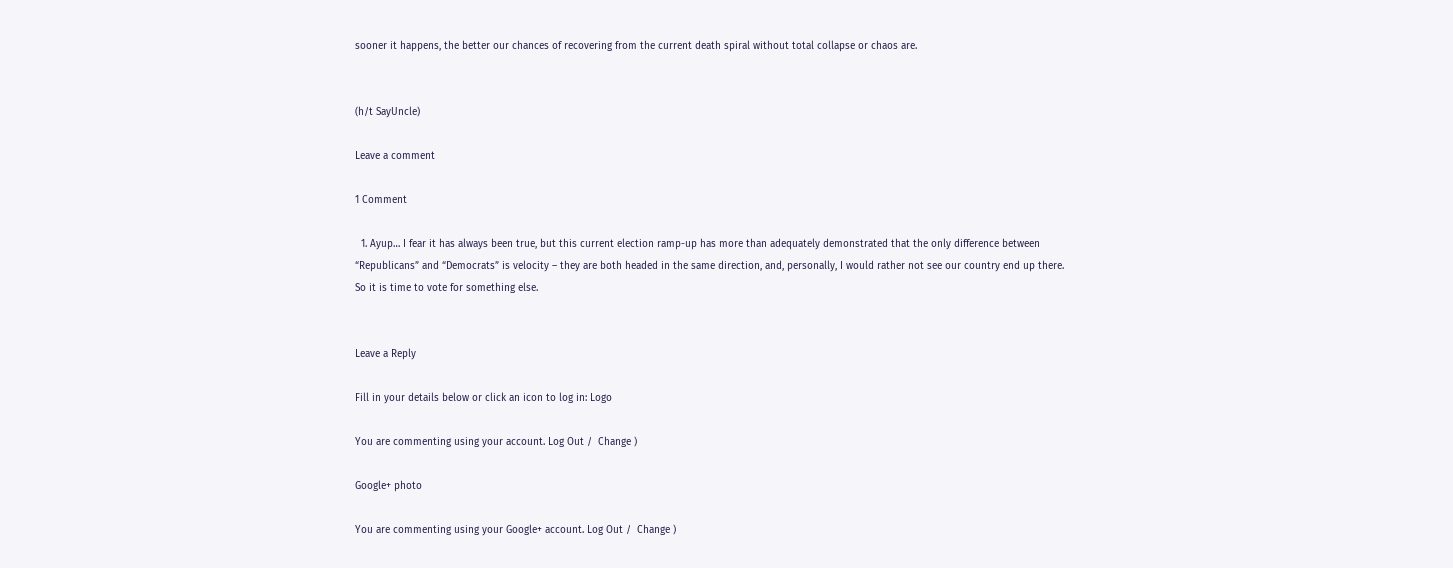sooner it happens, the better our chances of recovering from the current death spiral without total collapse or chaos are.


(h/t SayUncle)

Leave a comment

1 Comment

  1. Ayup… I fear it has always been true, but this current election ramp-up has more than adequately demonstrated that the only difference between “Republicans” and “Democrats” is velocity – they are both headed in the same direction, and, personally, I would rather not see our country end up there. So it is time to vote for something else.


Leave a Reply

Fill in your details below or click an icon to log in: Logo

You are commenting using your account. Log Out /  Change )

Google+ photo

You are commenting using your Google+ account. Log Out /  Change )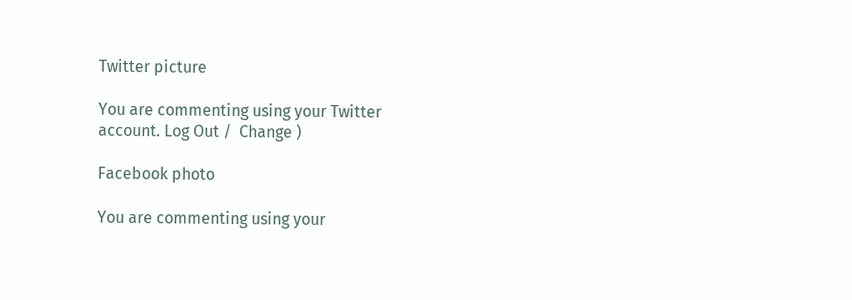Twitter picture

You are commenting using your Twitter account. Log Out /  Change )

Facebook photo

You are commenting using your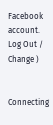Facebook account. Log Out /  Change )


Connecting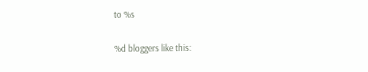to %s

%d bloggers like this: